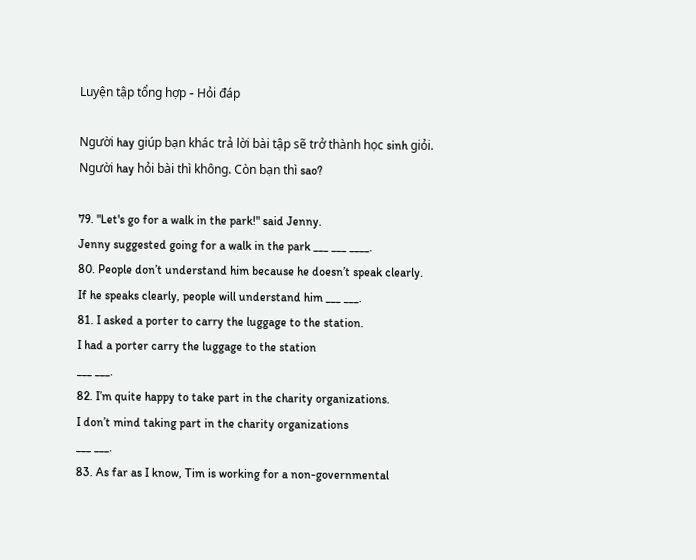Luyện tập tổng hợp - Hỏi đáp

Người hay giúp bạn khác trả lời bài tập sẽ trở thành học sinh giỏi. Người hay hỏi bài thì không. Còn bạn thì sao?

79. "Let's go for a walk in the park!" said Jenny.
Jenny suggested going for a walk in the park ___ ___ ____.
80. People don’t understand him because he doesn’t speak clearly.
If he speaks clearly, people will understand him ___ ___.
81. I asked a porter to carry the luggage to the station.
I had a porter carry the luggage to the station
___ ___.
82. I’m quite happy to take part in the charity organizations.
I don’t mind taking part in the charity organizations
___ ___.
83. As far as I know, Tim is working for a non-governmental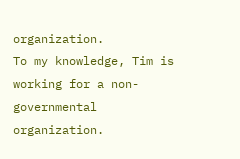organization.
To my knowledge, Tim is working for a non-governmental organization.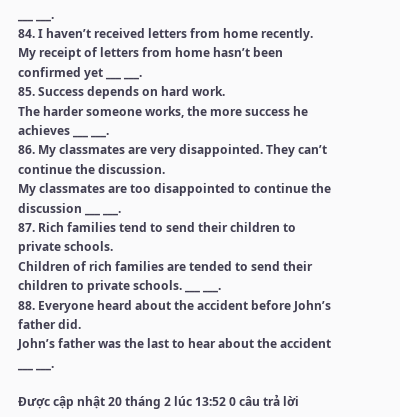___ ___.
84. I haven’t received letters from home recently.
My receipt of letters from home hasn’t been confirmed yet ___ ___.
85. Success depends on hard work.
The harder someone works, the more success he achieves ___ ___.
86. My classmates are very disappointed. They can’t continue the discussion.
My classmates are too disappointed to continue the discussion ___ ___.
87. Rich families tend to send their children to private schools.
Children of rich families are tended to send their children to private schools. ___ ___.
88. Everyone heard about the accident before John’s father did.
John’s father was the last to hear about the accident ___ ___.

Được cập nhật 20 tháng 2 lúc 13:52 0 câu trả lời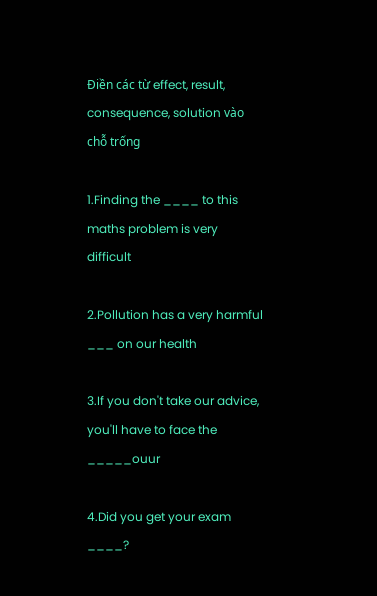Điền các từ effect, result, consequence, solution vào chỗ trống

1.Finding the ____ to this maths problem is very difficult

2.Pollution has a very harmful ___ on our health

3.If you don't take our advice, you'll have to face the _____ouur

4.Did you get your exam ____?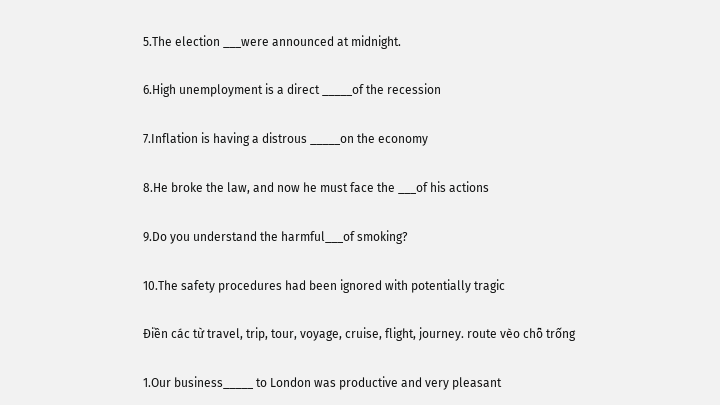5.The election ___were announced at midnight.

6.High unemployment is a direct _____of the recession

7.Inflation is having a distrous _____on the economy

8.He broke the law, and now he must face the ___of his actions

9.Do you understand the harmful___of smoking?

10.The safety procedures had been ignored with potentially tragic

Điền các từ travel, trip, tour, voyage, cruise, flight, journey. route vèo chỗ trống

1.Our business_____ to London was productive and very pleasant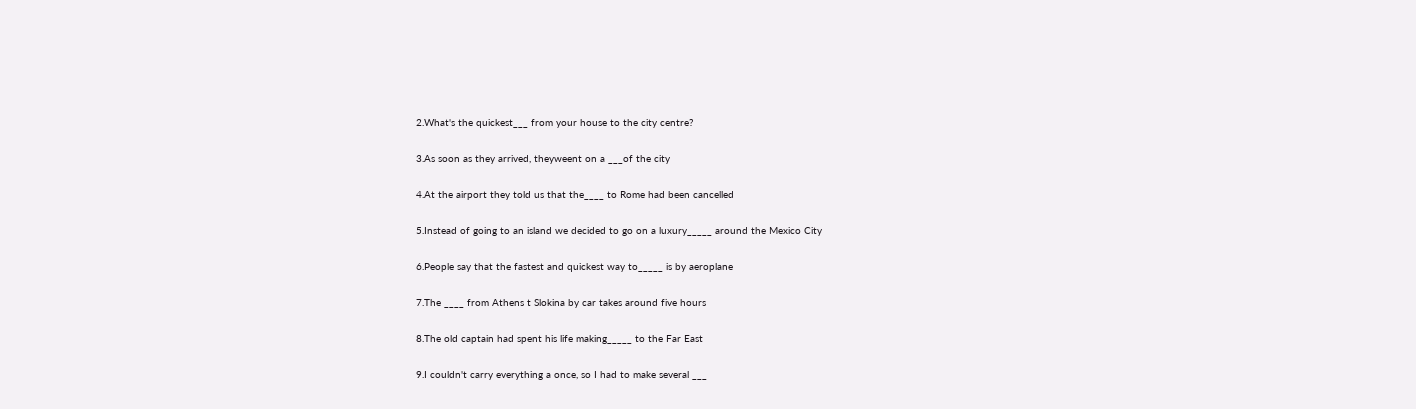2.What's the quickest___ from your house to the city centre?

3.As soon as they arrived, theyweent on a ___of the city

4.At the airport they told us that the____ to Rome had been cancelled

5.Instead of going to an island we decided to go on a luxury_____ around the Mexico City

6.People say that the fastest and quickest way to_____ is by aeroplane

7.The ____ from Athens t Slokina by car takes around five hours

8.The old captain had spent his life making_____ to the Far East

9.I couldn't carry everything a once, so I had to make several ___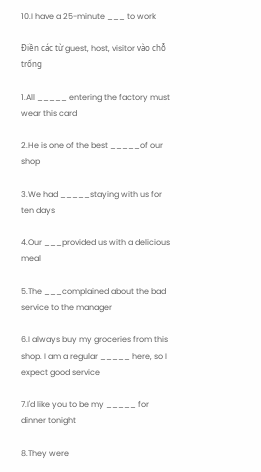10.I have a 25-minute ___ to work

Điền các từ guest, host, visitor vào chỗ trống

1.All _____ entering the factory must wear this card

2.He is one of the best _____of our shop

3.We had _____staying with us for ten days

4.Our ___provided us with a delicious meal

5.The ___complained about the bad service to the manager

6.I always buy my groceries from this shop. I am a regular _____ here, so I expect good service

7.I'd like you to be my _____ for dinner tonight

8.They were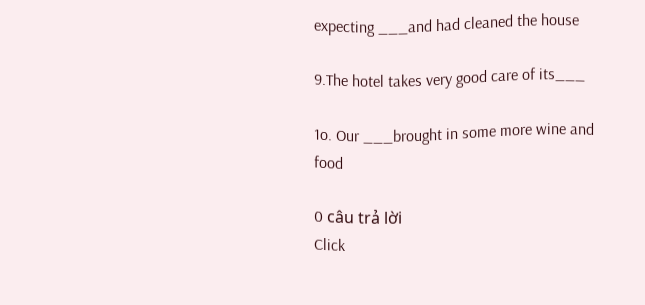expecting ___and had cleaned the house

9.The hotel takes very good care of its___

1o. Our ___brought in some more wine and food

0 câu trả lời
Click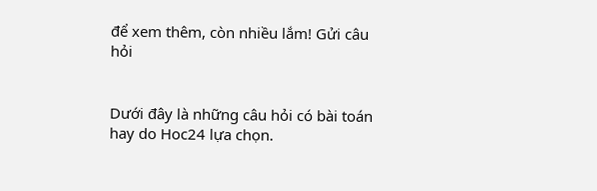để xem thêm, còn nhiều lắm! Gửi câu hỏi


Dưới đây là những câu hỏi có bài toán hay do Hoc24 lựa chọn.